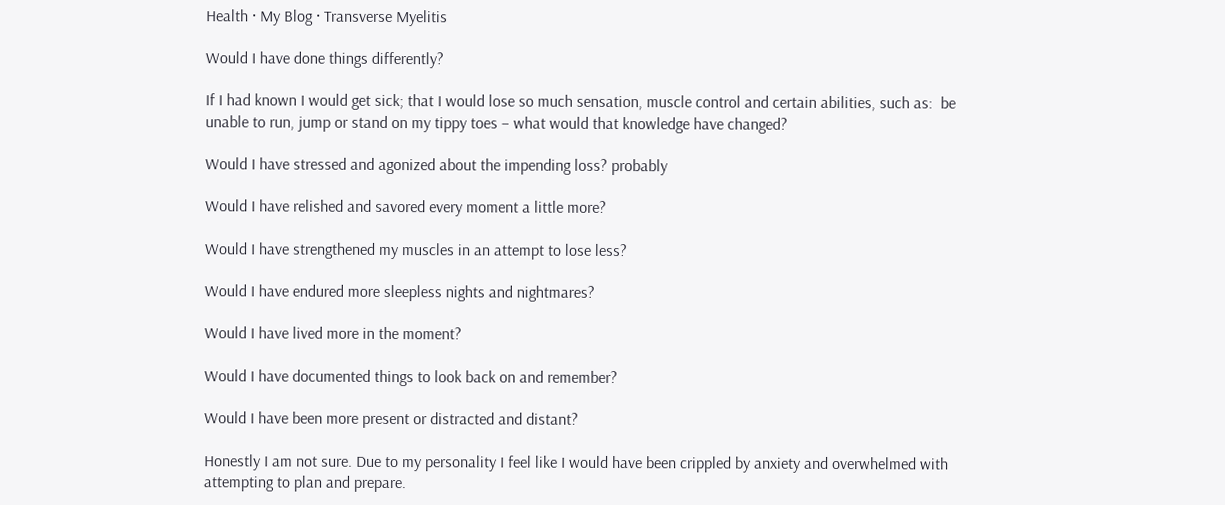Health · My Blog · Transverse Myelitis

Would I have done things differently?

If I had known I would get sick; that I would lose so much sensation, muscle control and certain abilities, such as:  be unable to run, jump or stand on my tippy toes – what would that knowledge have changed?

Would I have stressed and agonized about the impending loss? probably

Would I have relished and savored every moment a little more?

Would I have strengthened my muscles in an attempt to lose less?

Would I have endured more sleepless nights and nightmares?

Would I have lived more in the moment?

Would I have documented things to look back on and remember?

Would I have been more present or distracted and distant?

Honestly I am not sure. Due to my personality I feel like I would have been crippled by anxiety and overwhelmed with attempting to plan and prepare.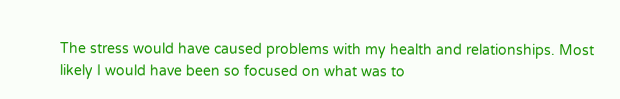The stress would have caused problems with my health and relationships. Most likely I would have been so focused on what was to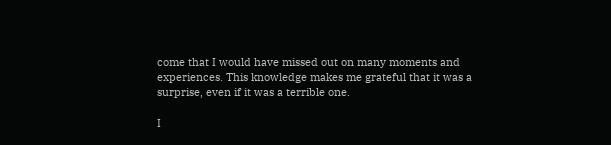come that I would have missed out on many moments and experiences. This knowledge makes me grateful that it was a surprise, even if it was a terrible one.

I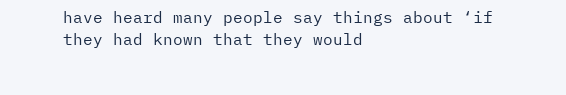have heard many people say things about ‘if they had known that they would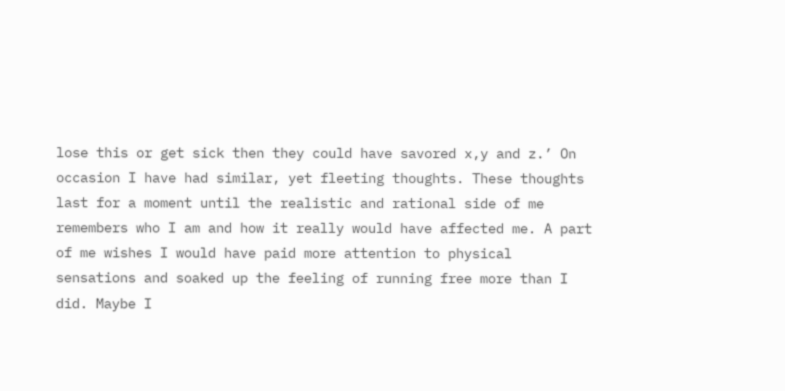lose this or get sick then they could have savored x,y and z.’ On occasion I have had similar, yet fleeting thoughts. These thoughts last for a moment until the realistic and rational side of me remembers who I am and how it really would have affected me. A part of me wishes I would have paid more attention to physical sensations and soaked up the feeling of running free more than I did. Maybe I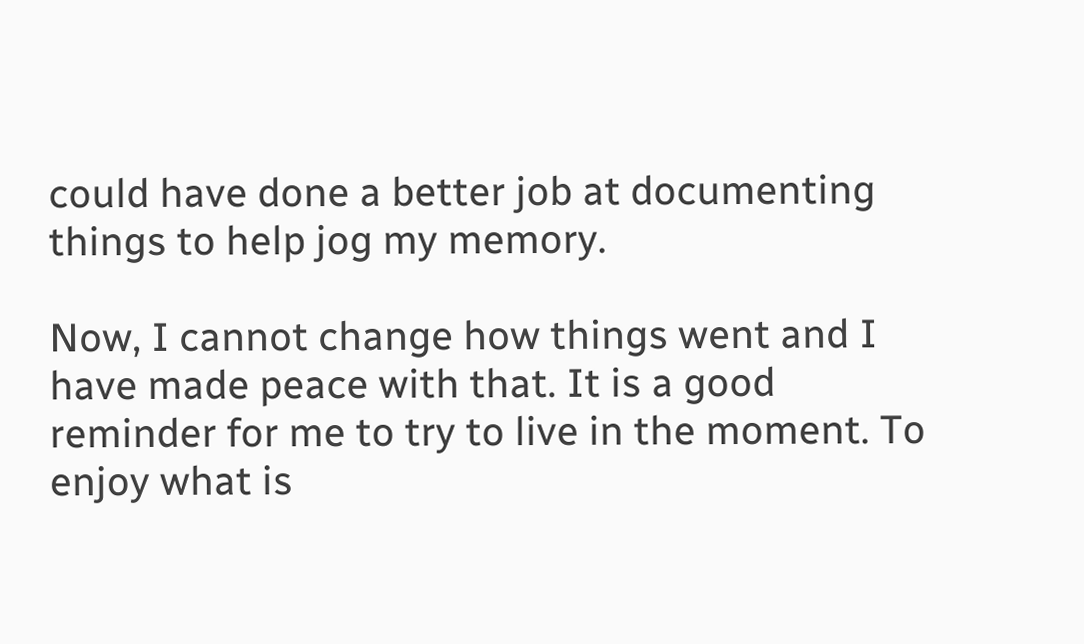could have done a better job at documenting things to help jog my memory.

Now, I cannot change how things went and I have made peace with that. It is a good reminder for me to try to live in the moment. To enjoy what is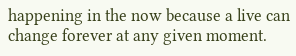happening in the now because a live can change forever at any given moment.